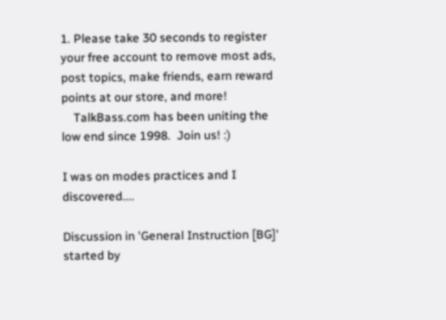1. Please take 30 seconds to register your free account to remove most ads, post topics, make friends, earn reward points at our store, and more!
    TalkBass.com has been uniting the low end since 1998.  Join us! :)

I was on modes practices and I discovered....

Discussion in 'General Instruction [BG]' started by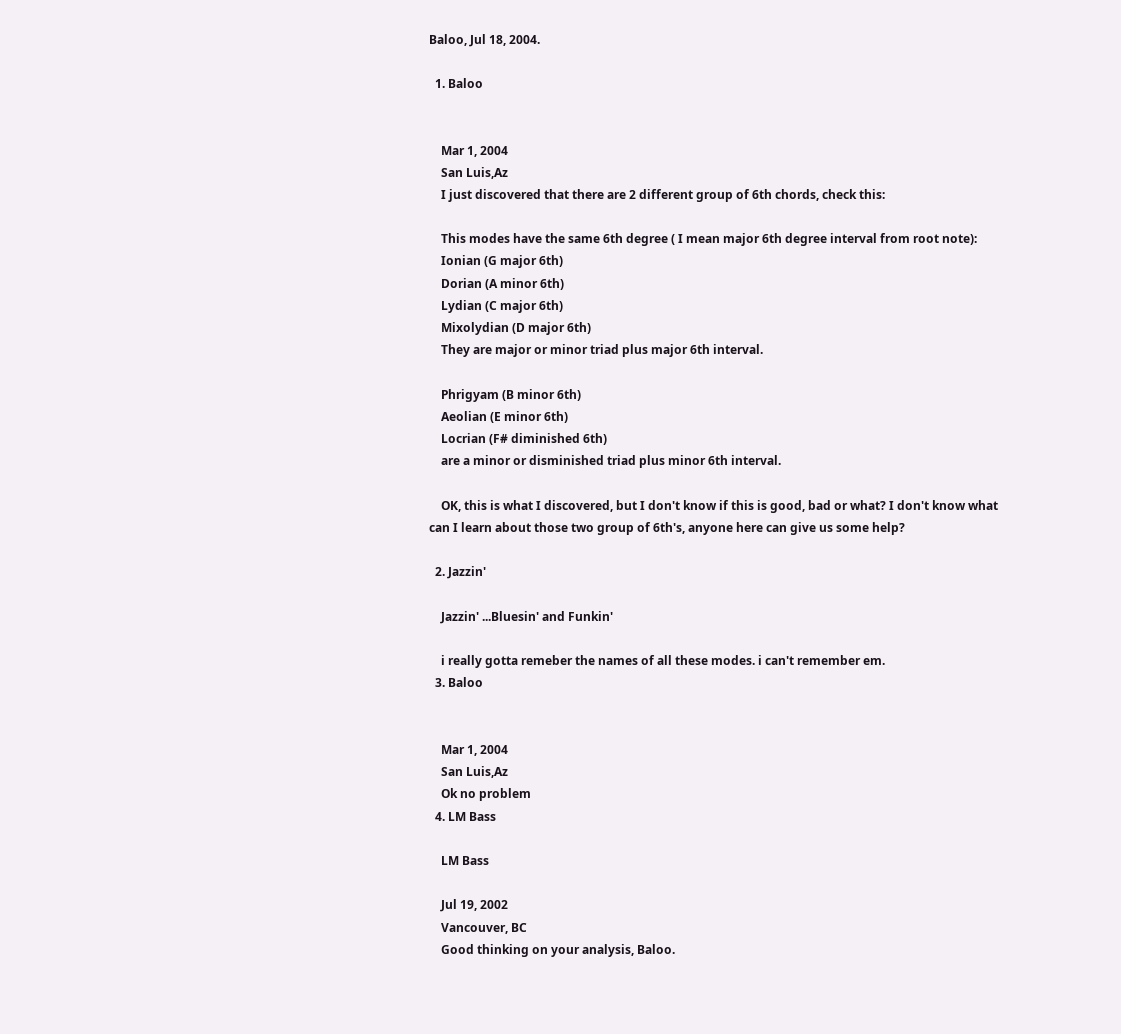Baloo, Jul 18, 2004.

  1. Baloo


    Mar 1, 2004
    San Luis,Az
    I just discovered that there are 2 different group of 6th chords, check this:

    This modes have the same 6th degree ( I mean major 6th degree interval from root note):
    Ionian (G major 6th)
    Dorian (A minor 6th)
    Lydian (C major 6th)
    Mixolydian (D major 6th)
    They are major or minor triad plus major 6th interval.

    Phrigyam (B minor 6th)
    Aeolian (E minor 6th)
    Locrian (F# diminished 6th)
    are a minor or disminished triad plus minor 6th interval.

    OK, this is what I discovered, but I don't know if this is good, bad or what? I don't know what can I learn about those two group of 6th's, anyone here can give us some help?

  2. Jazzin'

    Jazzin' ...Bluesin' and Funkin'

    i really gotta remeber the names of all these modes. i can't remember em.
  3. Baloo


    Mar 1, 2004
    San Luis,Az
    Ok no problem
  4. LM Bass

    LM Bass

    Jul 19, 2002
    Vancouver, BC
    Good thinking on your analysis, Baloo.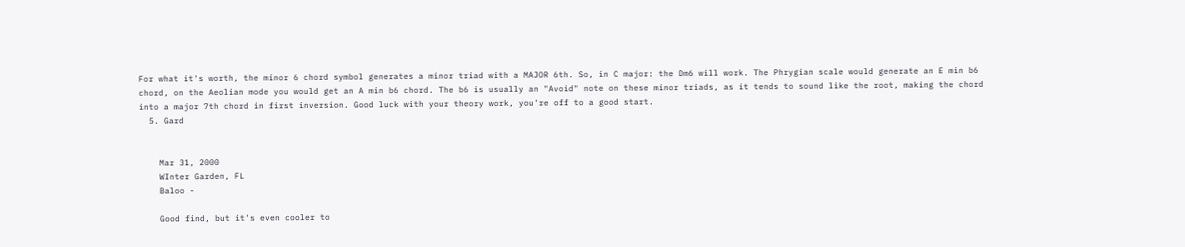For what it's worth, the minor 6 chord symbol generates a minor triad with a MAJOR 6th. So, in C major: the Dm6 will work. The Phrygian scale would generate an E min b6 chord, on the Aeolian mode you would get an A min b6 chord. The b6 is usually an "Avoid" note on these minor triads, as it tends to sound like the root, making the chord into a major 7th chord in first inversion. Good luck with your theory work, you're off to a good start.
  5. Gard


    Mar 31, 2000
    WInter Garden, FL
    Baloo -

    Good find, but it's even cooler to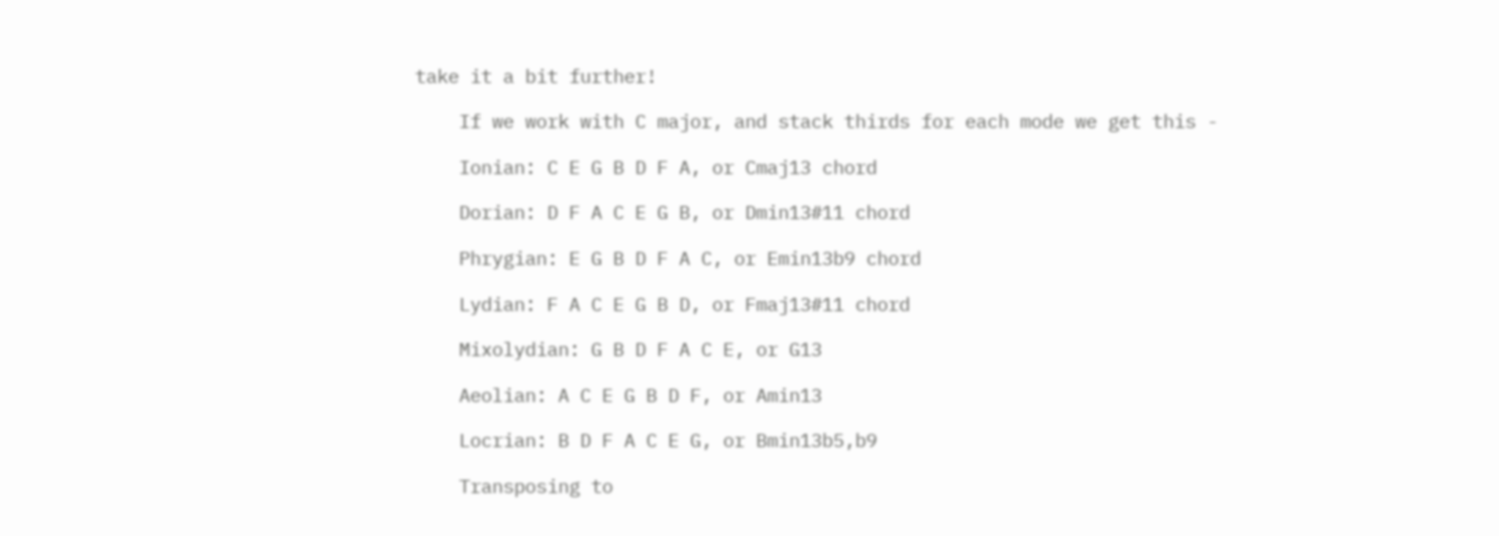take it a bit further!

    If we work with C major, and stack thirds for each mode we get this -

    Ionian: C E G B D F A, or Cmaj13 chord

    Dorian: D F A C E G B, or Dmin13#11 chord

    Phrygian: E G B D F A C, or Emin13b9 chord

    Lydian: F A C E G B D, or Fmaj13#11 chord

    Mixolydian: G B D F A C E, or G13

    Aeolian: A C E G B D F, or Amin13

    Locrian: B D F A C E G, or Bmin13b5,b9

    Transposing to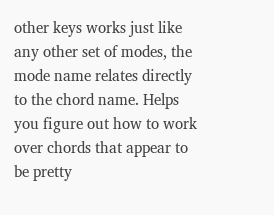other keys works just like any other set of modes, the mode name relates directly to the chord name. Helps you figure out how to work over chords that appear to be pretty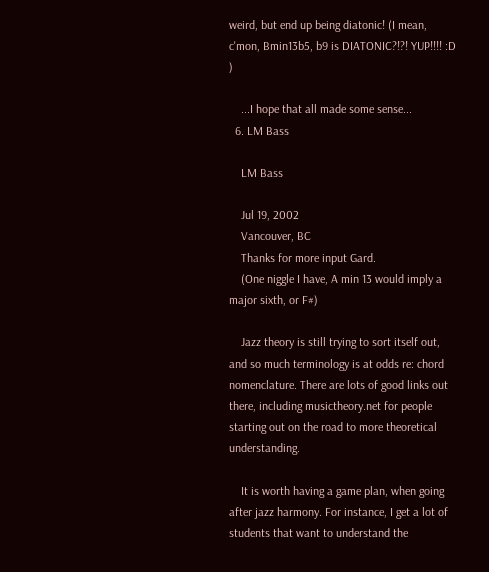weird, but end up being diatonic! (I mean, c'mon, Bmin13b5, b9 is DIATONIC?!?! YUP!!!! :D )

    ...I hope that all made some sense...
  6. LM Bass

    LM Bass

    Jul 19, 2002
    Vancouver, BC
    Thanks for more input Gard.
    (One niggle I have, A min 13 would imply a major sixth, or F#)

    Jazz theory is still trying to sort itself out, and so much terminology is at odds re: chord nomenclature. There are lots of good links out there, including musictheory.net for people starting out on the road to more theoretical understanding.

    It is worth having a game plan, when going after jazz harmony. For instance, I get a lot of students that want to understand the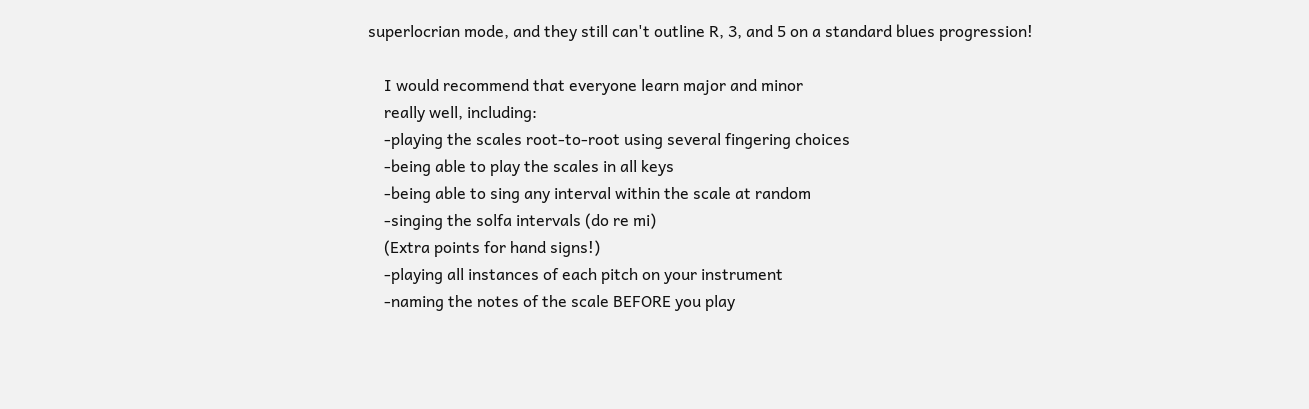superlocrian mode, and they still can't outline R, 3, and 5 on a standard blues progression!

    I would recommend that everyone learn major and minor
    really well, including:
    -playing the scales root-to-root using several fingering choices
    -being able to play the scales in all keys
    -being able to sing any interval within the scale at random
    -singing the solfa intervals (do re mi)
    (Extra points for hand signs!)
    -playing all instances of each pitch on your instrument
    -naming the notes of the scale BEFORE you play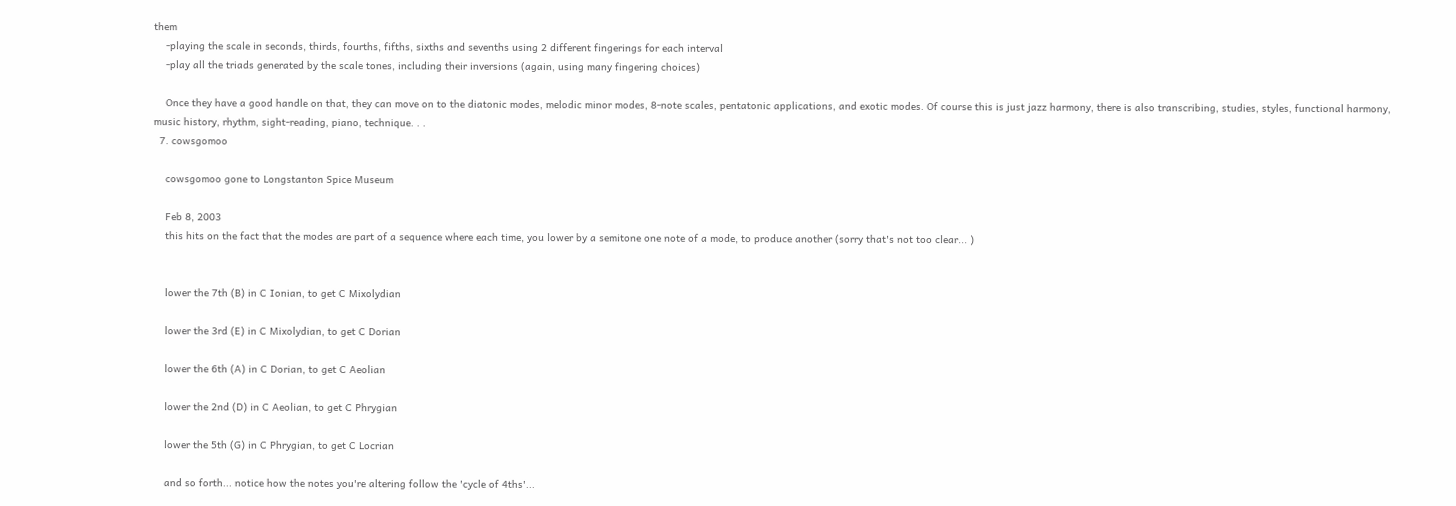them
    -playing the scale in seconds, thirds, fourths, fifths, sixths and sevenths using 2 different fingerings for each interval
    -play all the triads generated by the scale tones, including their inversions (again, using many fingering choices)

    Once they have a good handle on that, they can move on to the diatonic modes, melodic minor modes, 8-note scales, pentatonic applications, and exotic modes. Of course this is just jazz harmony, there is also transcribing, studies, styles, functional harmony, music history, rhythm, sight-reading, piano, technique. . .
  7. cowsgomoo

    cowsgomoo gone to Longstanton Spice Museum

    Feb 8, 2003
    this hits on the fact that the modes are part of a sequence where each time, you lower by a semitone one note of a mode, to produce another (sorry that's not too clear... )


    lower the 7th (B) in C Ionian, to get C Mixolydian

    lower the 3rd (E) in C Mixolydian, to get C Dorian

    lower the 6th (A) in C Dorian, to get C Aeolian

    lower the 2nd (D) in C Aeolian, to get C Phrygian

    lower the 5th (G) in C Phrygian, to get C Locrian

    and so forth... notice how the notes you're altering follow the 'cycle of 4ths'...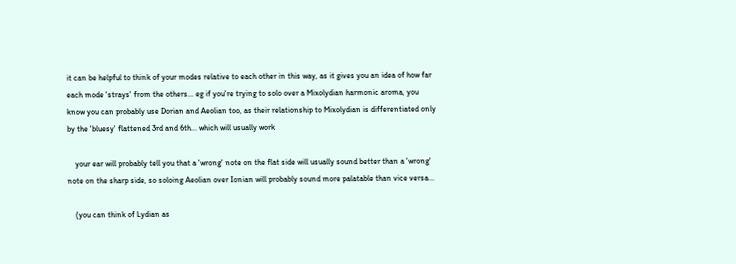it can be helpful to think of your modes relative to each other in this way, as it gives you an idea of how far each mode 'strays' from the others... eg if you're trying to solo over a Mixolydian harmonic aroma, you know you can probably use Dorian and Aeolian too, as their relationship to Mixolydian is differentiated only by the 'bluesy' flattened 3rd and 6th... which will usually work

    your ear will probably tell you that a 'wrong' note on the flat side will usually sound better than a 'wrong' note on the sharp side, so soloing Aeolian over Ionian will probably sound more palatable than vice versa...

    (you can think of Lydian as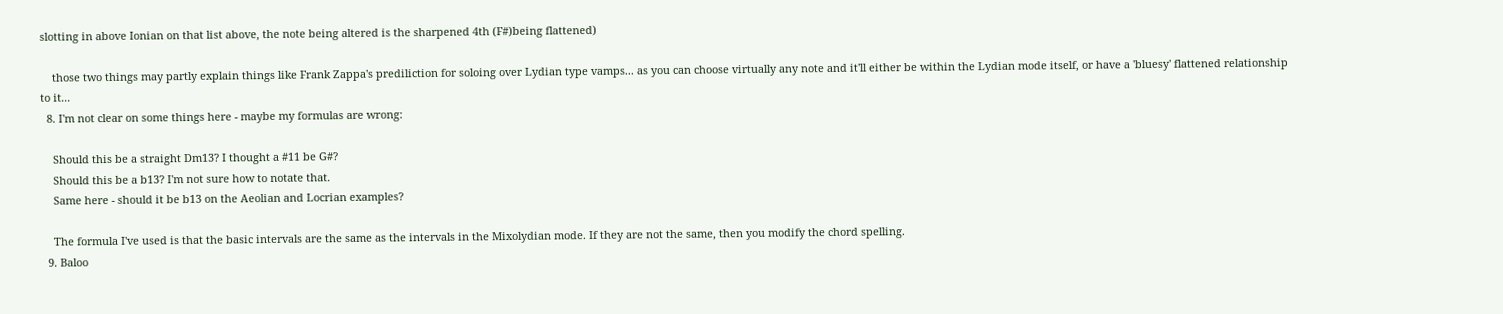slotting in above Ionian on that list above, the note being altered is the sharpened 4th (F#)being flattened)

    those two things may partly explain things like Frank Zappa's prediliction for soloing over Lydian type vamps... as you can choose virtually any note and it'll either be within the Lydian mode itself, or have a 'bluesy' flattened relationship to it...
  8. I'm not clear on some things here - maybe my formulas are wrong:

    Should this be a straight Dm13? I thought a #11 be G#?
    Should this be a b13? I'm not sure how to notate that.
    Same here - should it be b13 on the Aeolian and Locrian examples?

    The formula I've used is that the basic intervals are the same as the intervals in the Mixolydian mode. If they are not the same, then you modify the chord spelling.
  9. Baloo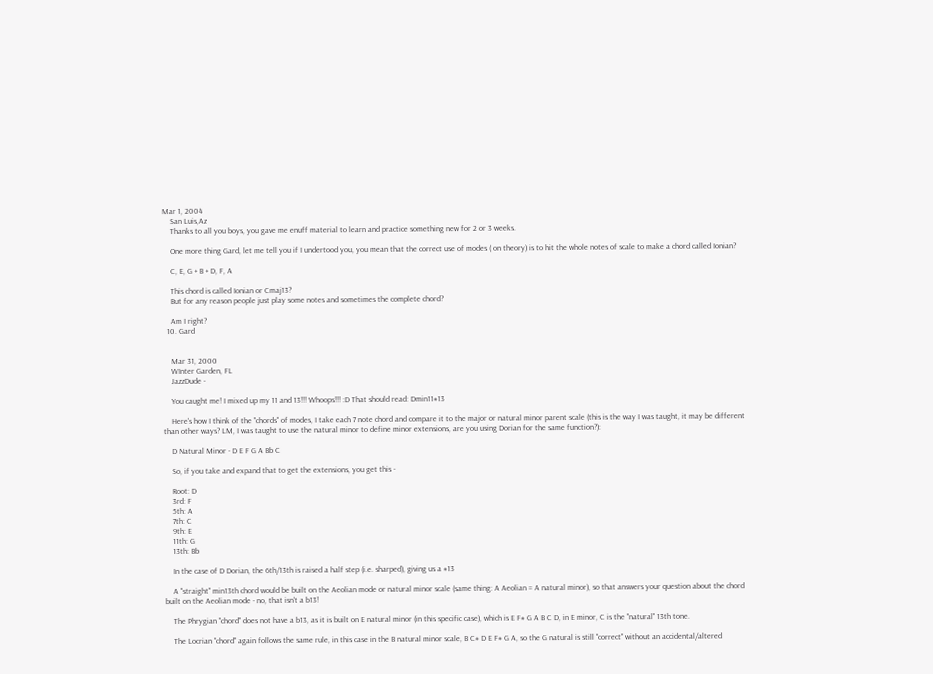Mar 1, 2004
    San Luis,Az
    Thanks to all you boys, you gave me enuff material to learn and practice something new for 2 or 3 weeks.

    One more thing Gard, let me tell you if I undertood you, you mean that the correct use of modes ( on theory) is to hit the whole notes of scale to make a chord called Ionian?

    C, E, G + B + D, F, A

    This chord is called Ionian or Cmaj13?
    But for any reason people just play some notes and sometimes the complete chord?

    Am I right?
  10. Gard


    Mar 31, 2000
    WInter Garden, FL
    JazzDude -

    You caught me! I mixed up my 11 and 13!!! Whoops!!! :D That should read: Dmin11#13

    Here's how I think of the "chords" of modes, I take each 7 note chord and compare it to the major or natural minor parent scale (this is the way I was taught, it may be different than other ways? LM, I was taught to use the natural minor to define minor extensions, are you using Dorian for the same function?):

    D Natural Minor - D E F G A Bb C

    So, if you take and expand that to get the extensions, you get this -

    Root: D
    3rd: F
    5th: A
    7th: C
    9th: E
    11th: G
    13th: Bb

    In the case of D Dorian, the 6th/13th is raised a half step (i.e. sharped), giving us a #13

    A "straight" min13th chord would be built on the Aeolian mode or natural minor scale (same thing: A Aeolian = A natural minor), so that answers your question about the chord built on the Aeolian mode - no, that isn't a b13!

    The Phrygian "chord" does not have a b13, as it is built on E natural minor (in this specific case), which is E F# G A B C D, in E minor, C is the "natural" 13th tone.

    The Locrian "chord" again follows the same rule, in this case in the B natural minor scale, B C# D E F# G A, so the G natural is still "correct" without an accidental/altered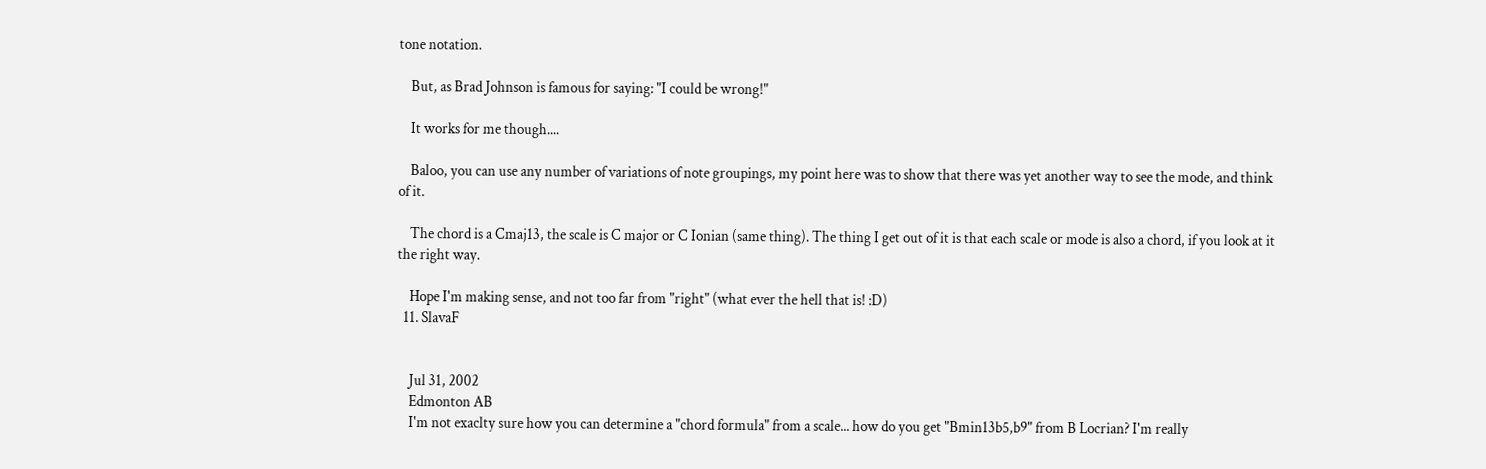tone notation.

    But, as Brad Johnson is famous for saying: "I could be wrong!"

    It works for me though....

    Baloo, you can use any number of variations of note groupings, my point here was to show that there was yet another way to see the mode, and think of it.

    The chord is a Cmaj13, the scale is C major or C Ionian (same thing). The thing I get out of it is that each scale or mode is also a chord, if you look at it the right way.

    Hope I'm making sense, and not too far from "right" (what ever the hell that is! :D)
  11. SlavaF


    Jul 31, 2002
    Edmonton AB
    I'm not exaclty sure how you can determine a "chord formula" from a scale... how do you get "Bmin13b5,b9" from B Locrian? I'm really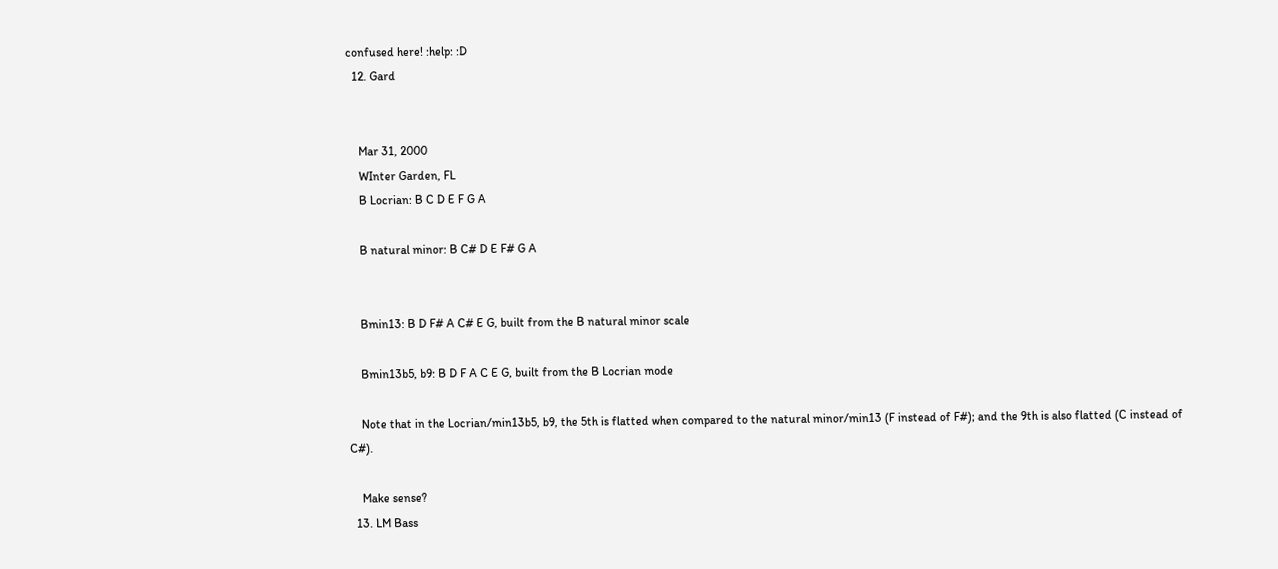confused here! :help: :D
  12. Gard


    Mar 31, 2000
    WInter Garden, FL
    B Locrian: B C D E F G A

    B natural minor: B C# D E F# G A


    Bmin13: B D F# A C# E G, built from the B natural minor scale

    Bmin13b5, b9: B D F A C E G, built from the B Locrian mode

    Note that in the Locrian/min13b5, b9, the 5th is flatted when compared to the natural minor/min13 (F instead of F#); and the 9th is also flatted (C instead of C#).

    Make sense?
  13. LM Bass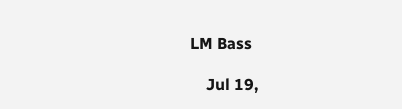LM Bass

    Jul 19,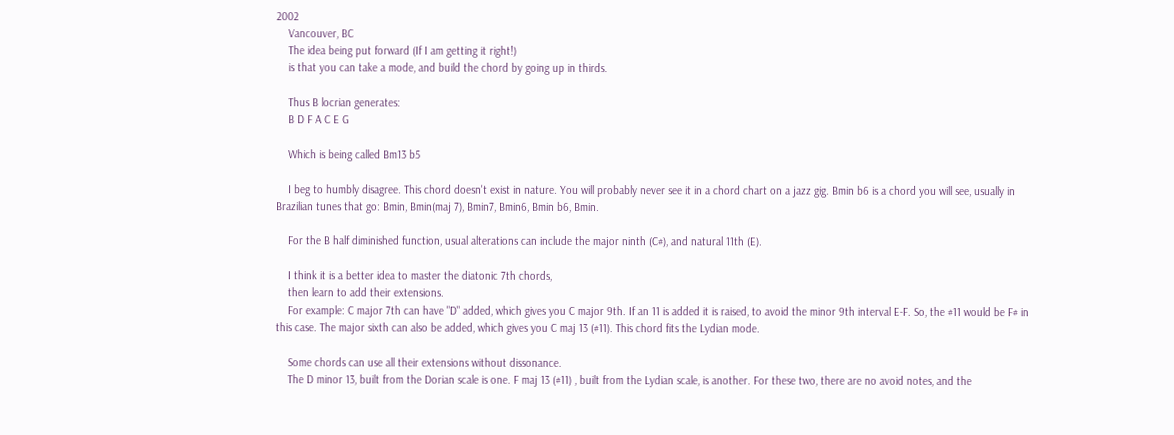2002
    Vancouver, BC
    The idea being put forward (If I am getting it right!)
    is that you can take a mode, and build the chord by going up in thirds.

    Thus B locrian generates:
    B D F A C E G

    Which is being called Bm13 b5

    I beg to humbly disagree. This chord doesn't exist in nature. You will probably never see it in a chord chart on a jazz gig. Bmin b6 is a chord you will see, usually in Brazilian tunes that go: Bmin, Bmin(maj 7), Bmin7, Bmin6, Bmin b6, Bmin.

    For the B half diminished function, usual alterations can include the major ninth (C#), and natural 11th (E).

    I think it is a better idea to master the diatonic 7th chords,
    then learn to add their extensions.
    For example: C major 7th can have "D" added, which gives you C major 9th. If an 11 is added it is raised, to avoid the minor 9th interval E-F. So, the #11 would be F# in this case. The major sixth can also be added, which gives you C maj 13 (#11). This chord fits the Lydian mode.

    Some chords can use all their extensions without dissonance.
    The D minor 13, built from the Dorian scale is one. F maj 13 (#11) , built from the Lydian scale, is another. For these two, there are no avoid notes, and the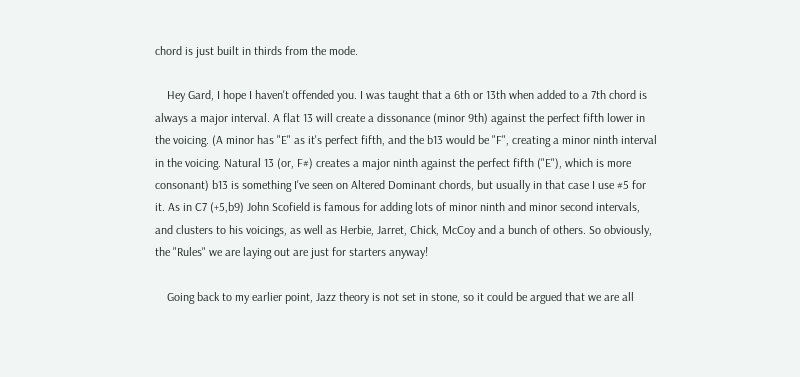chord is just built in thirds from the mode.

    Hey Gard, I hope I haven't offended you. I was taught that a 6th or 13th when added to a 7th chord is always a major interval. A flat 13 will create a dissonance (minor 9th) against the perfect fifth lower in the voicing. (A minor has "E" as it's perfect fifth, and the b13 would be "F", creating a minor ninth interval in the voicing. Natural 13 (or, F#) creates a major ninth against the perfect fifth ("E"), which is more consonant) b13 is something I've seen on Altered Dominant chords, but usually in that case I use #5 for it. As in C7 (+5,b9) John Scofield is famous for adding lots of minor ninth and minor second intervals, and clusters to his voicings, as well as Herbie, Jarret, Chick, McCoy and a bunch of others. So obviously, the "Rules" we are laying out are just for starters anyway!

    Going back to my earlier point, Jazz theory is not set in stone, so it could be argued that we are all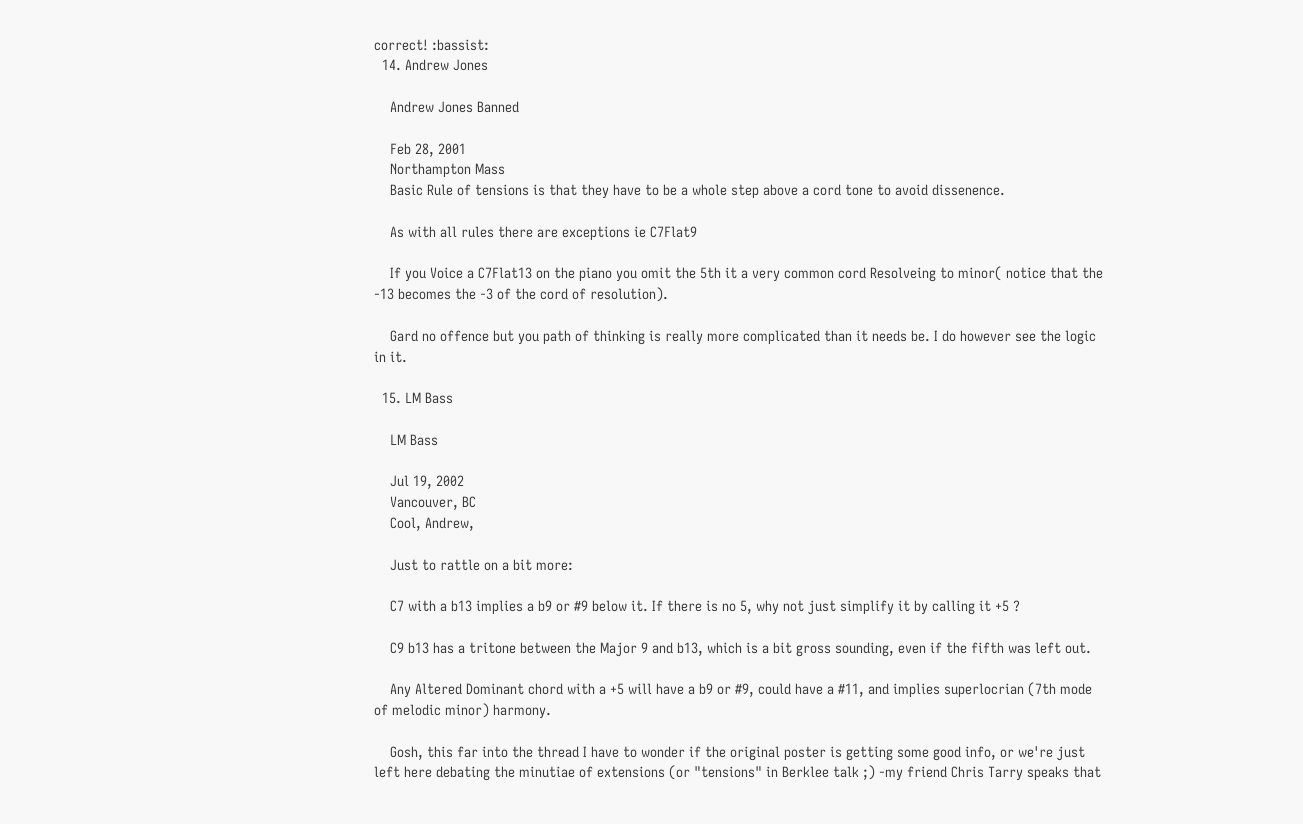correct! :bassist:
  14. Andrew Jones

    Andrew Jones Banned

    Feb 28, 2001
    Northampton Mass
    Basic Rule of tensions is that they have to be a whole step above a cord tone to avoid dissenence.

    As with all rules there are exceptions ie C7Flat9

    If you Voice a C7Flat13 on the piano you omit the 5th it a very common cord Resolveing to minor( notice that the -13 becomes the -3 of the cord of resolution).

    Gard no offence but you path of thinking is really more complicated than it needs be. I do however see the logic in it.

  15. LM Bass

    LM Bass

    Jul 19, 2002
    Vancouver, BC
    Cool, Andrew,

    Just to rattle on a bit more:

    C7 with a b13 implies a b9 or #9 below it. If there is no 5, why not just simplify it by calling it +5 ?

    C9 b13 has a tritone between the Major 9 and b13, which is a bit gross sounding, even if the fifth was left out.

    Any Altered Dominant chord with a +5 will have a b9 or #9, could have a #11, and implies superlocrian (7th mode of melodic minor) harmony.

    Gosh, this far into the thread I have to wonder if the original poster is getting some good info, or we're just left here debating the minutiae of extensions (or "tensions" in Berklee talk ;) -my friend Chris Tarry speaks that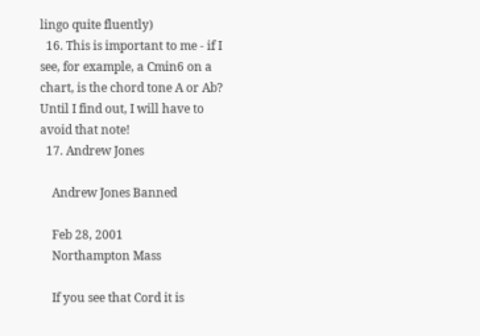lingo quite fluently)
  16. This is important to me - if I see, for example, a Cmin6 on a chart, is the chord tone A or Ab? Until I find out, I will have to avoid that note!
  17. Andrew Jones

    Andrew Jones Banned

    Feb 28, 2001
    Northampton Mass

    If you see that Cord it is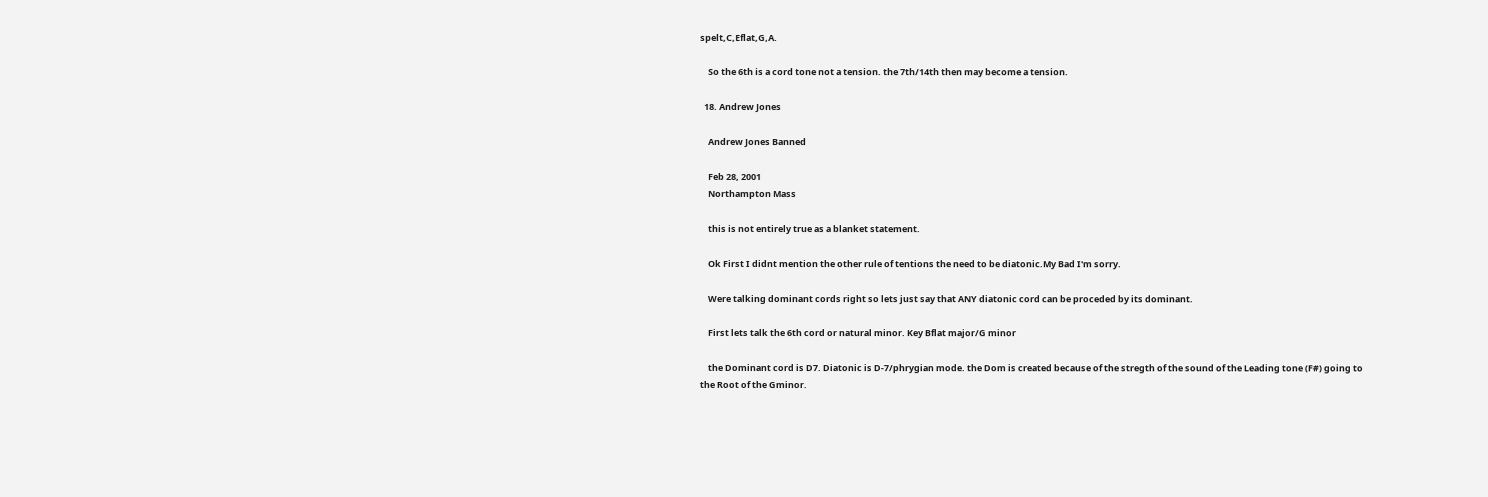spelt,C,Eflat,G,A.

    So the 6th is a cord tone not a tension. the 7th/14th then may become a tension.

  18. Andrew Jones

    Andrew Jones Banned

    Feb 28, 2001
    Northampton Mass

    this is not entirely true as a blanket statement.

    Ok First I didnt mention the other rule of tentions the need to be diatonic.My Bad I'm sorry.

    Were talking dominant cords right so lets just say that ANY diatonic cord can be proceded by its dominant.

    First lets talk the 6th cord or natural minor. Key Bflat major/G minor

    the Dominant cord is D7. Diatonic is D-7/phrygian mode. the Dom is created because of the stregth of the sound of the Leading tone (F#) going to the Root of the Gminor.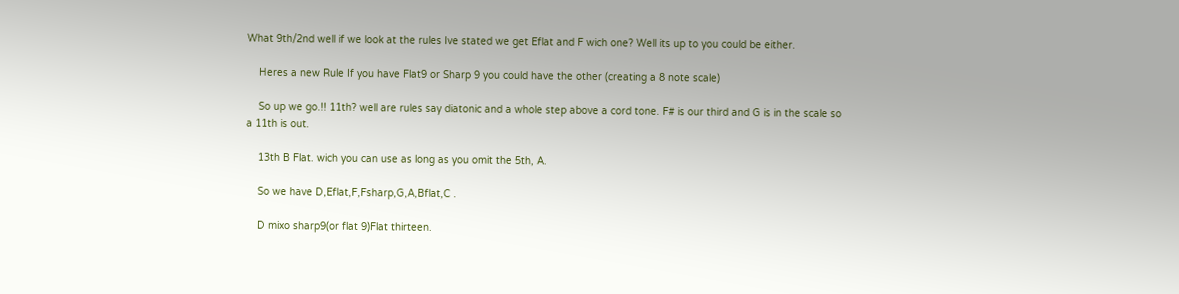What 9th/2nd well if we look at the rules Ive stated we get Eflat and F wich one? Well its up to you could be either.

    Heres a new Rule If you have Flat9 or Sharp 9 you could have the other (creating a 8 note scale)

    So up we go.!! 11th? well are rules say diatonic and a whole step above a cord tone. F# is our third and G is in the scale so a 11th is out.

    13th B Flat. wich you can use as long as you omit the 5th, A.

    So we have D,Eflat,F,Fsharp,G,A,Bflat,C .

    D mixo sharp9(or flat 9)Flat thirteen.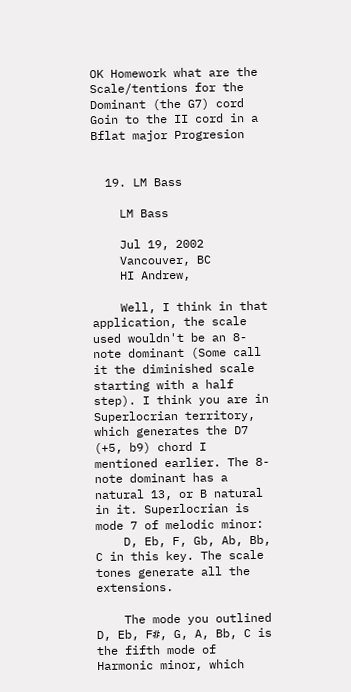OK Homework what are the Scale/tentions for the Dominant (the G7) cord Goin to the II cord in a Bflat major Progresion


  19. LM Bass

    LM Bass

    Jul 19, 2002
    Vancouver, BC
    HI Andrew,

    Well, I think in that application, the scale used wouldn't be an 8-note dominant (Some call it the diminished scale starting with a half step). I think you are in Superlocrian territory, which generates the D7 (+5, b9) chord I mentioned earlier. The 8-note dominant has a natural 13, or B natural in it. Superlocrian is mode 7 of melodic minor:
    D, Eb, F, Gb, Ab, Bb, C in this key. The scale tones generate all the extensions.

    The mode you outlined D, Eb, F#, G, A, Bb, C is the fifth mode of Harmonic minor, which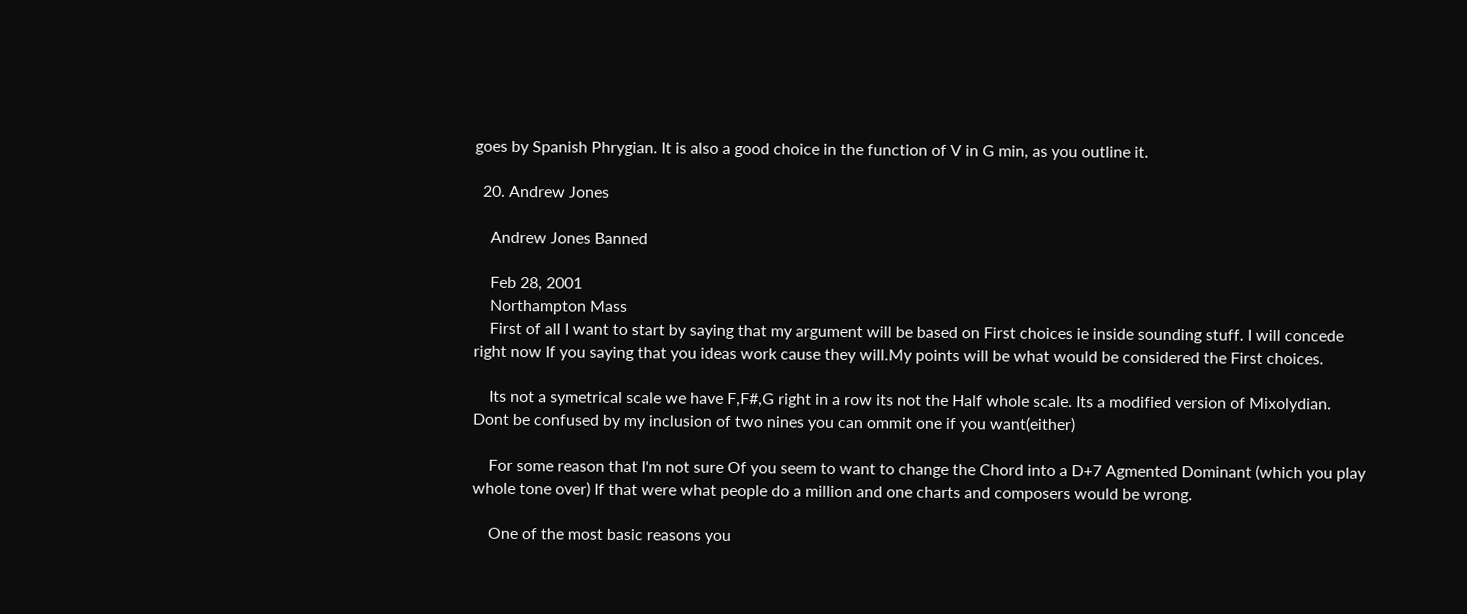goes by Spanish Phrygian. It is also a good choice in the function of V in G min, as you outline it.

  20. Andrew Jones

    Andrew Jones Banned

    Feb 28, 2001
    Northampton Mass
    First of all I want to start by saying that my argument will be based on First choices ie inside sounding stuff. I will concede right now If you saying that you ideas work cause they will.My points will be what would be considered the First choices.

    Its not a symetrical scale we have F,F#,G right in a row its not the Half whole scale. Its a modified version of Mixolydian. Dont be confused by my inclusion of two nines you can ommit one if you want(either)

    For some reason that I'm not sure Of you seem to want to change the Chord into a D+7 Agmented Dominant (which you play whole tone over) If that were what people do a million and one charts and composers would be wrong.

    One of the most basic reasons you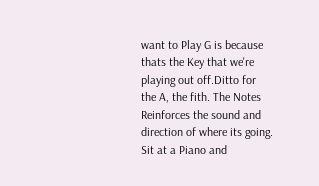want to Play G is because thats the Key that we're playing out off.Ditto for the A, the fith. The Notes Reinforces the sound and direction of where its going. Sit at a Piano and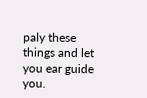paly these things and let you ear guide you.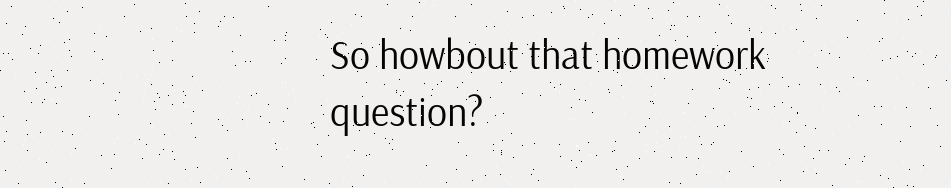So howbout that homework question?